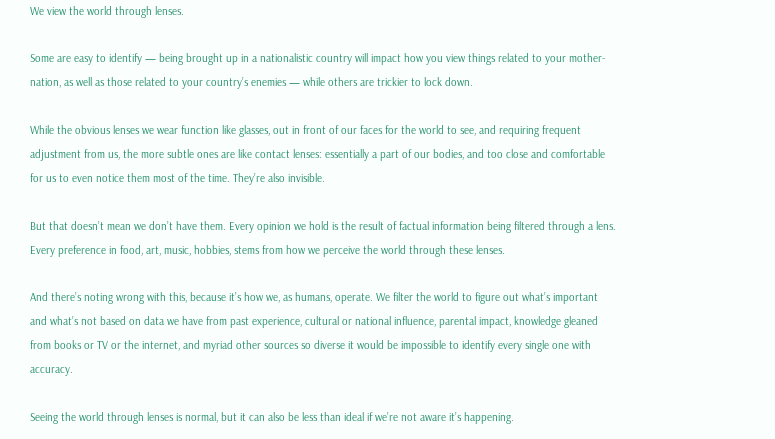We view the world through lenses.

Some are easy to identify — being brought up in a nationalistic country will impact how you view things related to your mother-nation, as well as those related to your country’s enemies — while others are trickier to lock down.

While the obvious lenses we wear function like glasses, out in front of our faces for the world to see, and requiring frequent adjustment from us, the more subtle ones are like contact lenses: essentially a part of our bodies, and too close and comfortable for us to even notice them most of the time. They’re also invisible.

But that doesn’t mean we don’t have them. Every opinion we hold is the result of factual information being filtered through a lens. Every preference in food, art, music, hobbies, stems from how we perceive the world through these lenses.

And there’s noting wrong with this, because it’s how we, as humans, operate. We filter the world to figure out what’s important and what’s not based on data we have from past experience, cultural or national influence, parental impact, knowledge gleaned from books or TV or the internet, and myriad other sources so diverse it would be impossible to identify every single one with accuracy.

Seeing the world through lenses is normal, but it can also be less than ideal if we’re not aware it’s happening.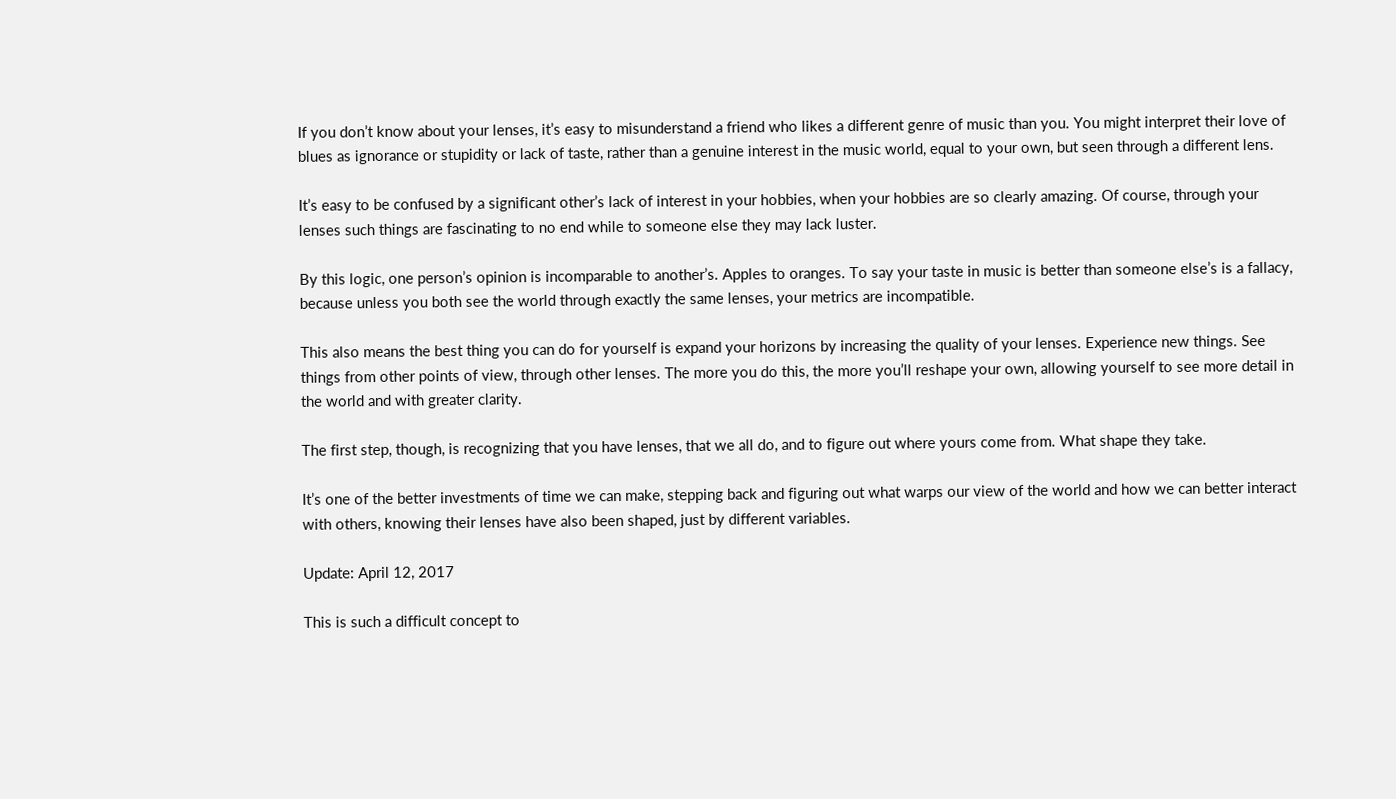If you don’t know about your lenses, it’s easy to misunderstand a friend who likes a different genre of music than you. You might interpret their love of blues as ignorance or stupidity or lack of taste, rather than a genuine interest in the music world, equal to your own, but seen through a different lens.

It’s easy to be confused by a significant other’s lack of interest in your hobbies, when your hobbies are so clearly amazing. Of course, through your lenses such things are fascinating to no end while to someone else they may lack luster.

By this logic, one person’s opinion is incomparable to another’s. Apples to oranges. To say your taste in music is better than someone else’s is a fallacy, because unless you both see the world through exactly the same lenses, your metrics are incompatible.

This also means the best thing you can do for yourself is expand your horizons by increasing the quality of your lenses. Experience new things. See things from other points of view, through other lenses. The more you do this, the more you’ll reshape your own, allowing yourself to see more detail in the world and with greater clarity.

The first step, though, is recognizing that you have lenses, that we all do, and to figure out where yours come from. What shape they take.

It’s one of the better investments of time we can make, stepping back and figuring out what warps our view of the world and how we can better interact with others, knowing their lenses have also been shaped, just by different variables.

Update: April 12, 2017

This is such a difficult concept to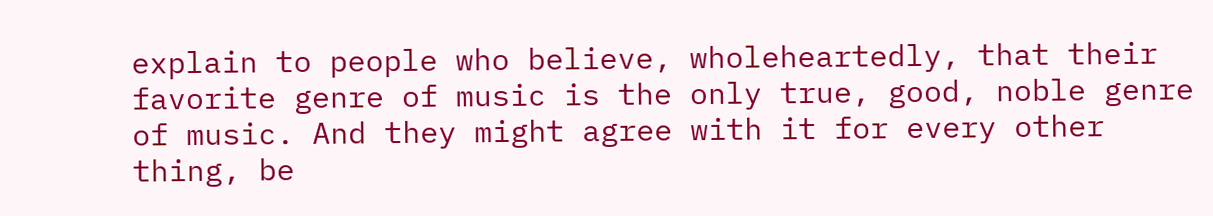explain to people who believe, wholeheartedly, that their favorite genre of music is the only true, good, noble genre of music. And they might agree with it for every other thing, be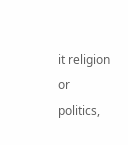it religion or politics,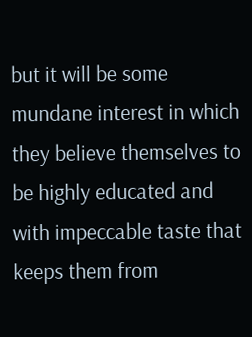but it will be some mundane interest in which they believe themselves to be highly educated and with impeccable taste that keeps them from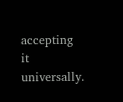accepting it universally.